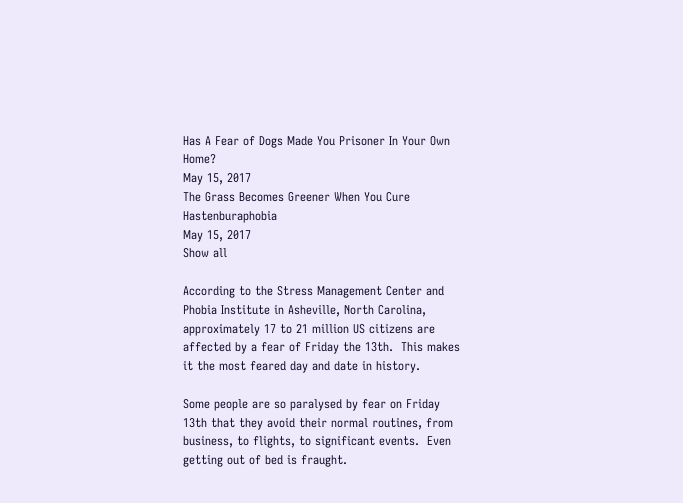Has A Fear of Dogs Made You Prisoner In Your Own Home?
May 15, 2017
The Grass Becomes Greener When You Cure Hastenburaphobia
May 15, 2017
Show all

According to the Stress Management Center and Phobia Institute in Asheville, North Carolina, approximately 17 to 21 million US citizens are affected by a fear of Friday the 13th.  This makes it the most feared day and date in history.

Some people are so paralysed by fear on Friday 13th that they avoid their normal routines, from business, to flights, to significant events.  Even getting out of bed is fraught.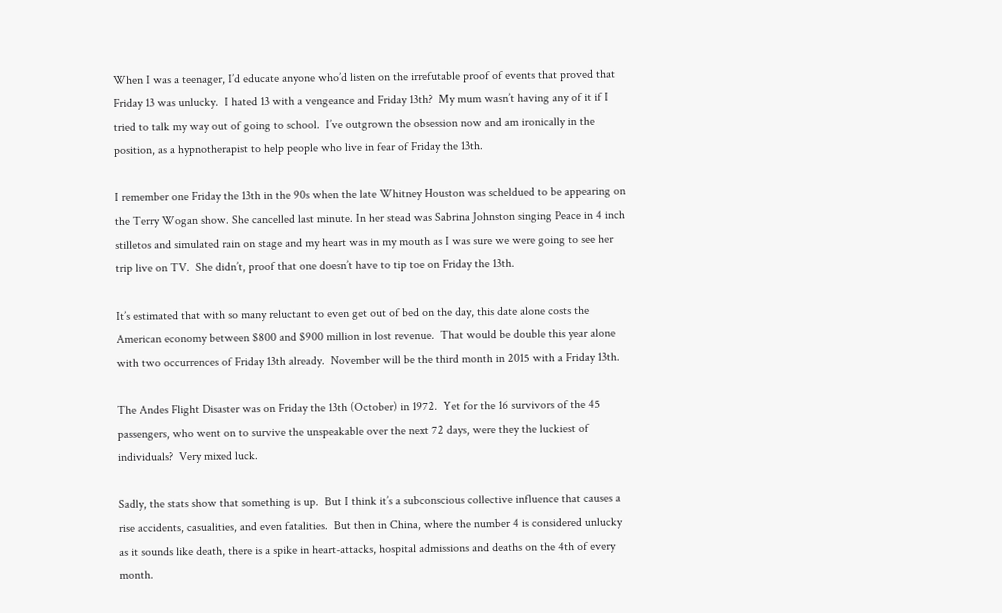When I was a teenager, I’d educate anyone who’d listen on the irrefutable proof of events that proved that Friday 13 was unlucky.  I hated 13 with a vengeance and Friday 13th?  My mum wasn’t having any of it if I tried to talk my way out of going to school.  I’ve outgrown the obsession now and am ironically in the position, as a hypnotherapist to help people who live in fear of Friday the 13th.

I remember one Friday the 13th in the 90s when the late Whitney Houston was scheldued to be appearing on the Terry Wogan show. She cancelled last minute. In her stead was Sabrina Johnston singing Peace in 4 inch stilletos and simulated rain on stage and my heart was in my mouth as I was sure we were going to see her trip live on TV.  She didn’t, proof that one doesn’t have to tip toe on Friday the 13th.

It’s estimated that with so many reluctant to even get out of bed on the day, this date alone costs the American economy between $800 and $900 million in lost revenue.  That would be double this year alone with two occurrences of Friday 13th already.  November will be the third month in 2015 with a Friday 13th.

The Andes Flight Disaster was on Friday the 13th (October) in 1972.  Yet for the 16 survivors of the 45 passengers, who went on to survive the unspeakable over the next 72 days, were they the luckiest of individuals?  Very mixed luck.

Sadly, the stats show that something is up.  But I think it’s a subconscious collective influence that causes a rise accidents, casualities, and even fatalities.  But then in China, where the number 4 is considered unlucky as it sounds like death, there is a spike in heart-attacks, hospital admissions and deaths on the 4th of every month.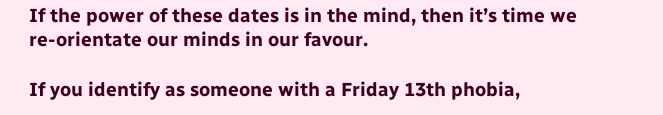If the power of these dates is in the mind, then it’s time we re-orientate our minds in our favour.

If you identify as someone with a Friday 13th phobia,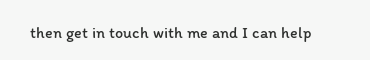then get in touch with me and I can help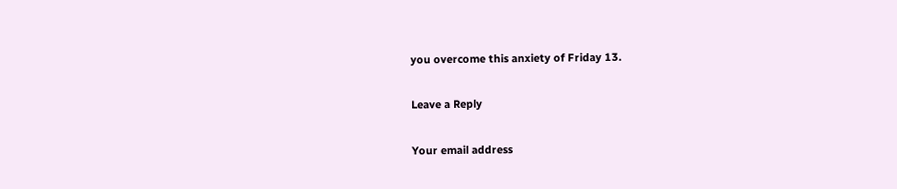you overcome this anxiety of Friday 13.

Leave a Reply

Your email address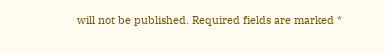will not be published. Required fields are marked *